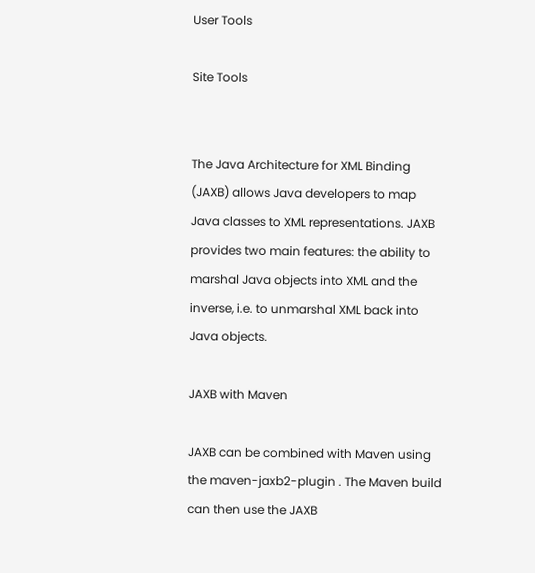User Tools

Site Tools


The Java Architecture for XML Binding (JAXB) allows Java developers to map Java classes to XML representations. JAXB provides two main features: the ability to marshal Java objects into XML and the inverse, i.e. to unmarshal XML back into Java objects.

JAXB with Maven

JAXB can be combined with Maven using the maven-jaxb2-plugin . The Maven build can then use the JAXB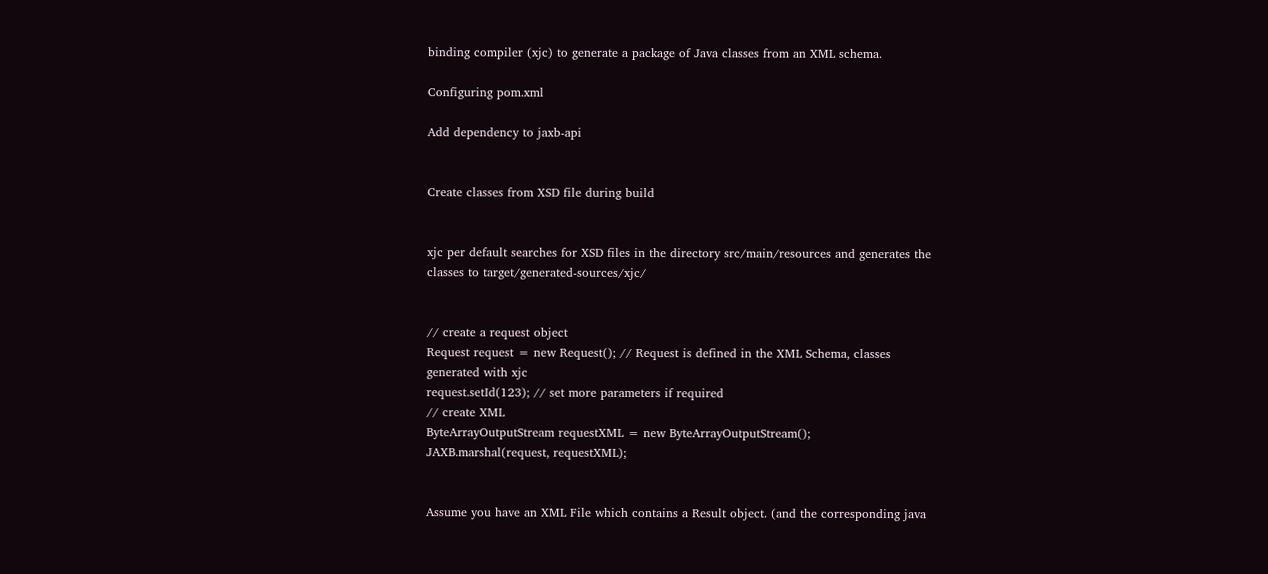binding compiler (xjc) to generate a package of Java classes from an XML schema.

Configuring pom.xml

Add dependency to jaxb-api


Create classes from XSD file during build


xjc per default searches for XSD files in the directory src/main/resources and generates the classes to target/generated-sources/xjc/


// create a request object
Request request = new Request(); // Request is defined in the XML Schema, classes generated with xjc
request.setId(123); // set more parameters if required
// create XML
ByteArrayOutputStream requestXML = new ByteArrayOutputStream();
JAXB.marshal(request, requestXML);


Assume you have an XML File which contains a Result object. (and the corresponding java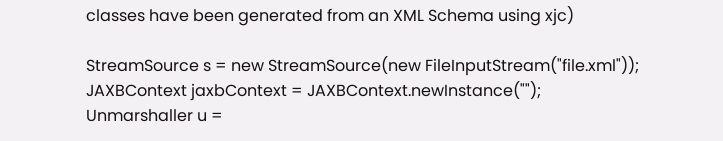classes have been generated from an XML Schema using xjc)

StreamSource s = new StreamSource(new FileInputStream("file.xml"));
JAXBContext jaxbContext = JAXBContext.newInstance("");
Unmarshaller u =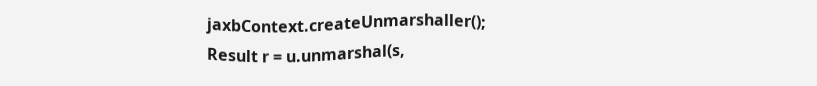jaxbContext.createUnmarshaller();
Result r = u.unmarshal(s,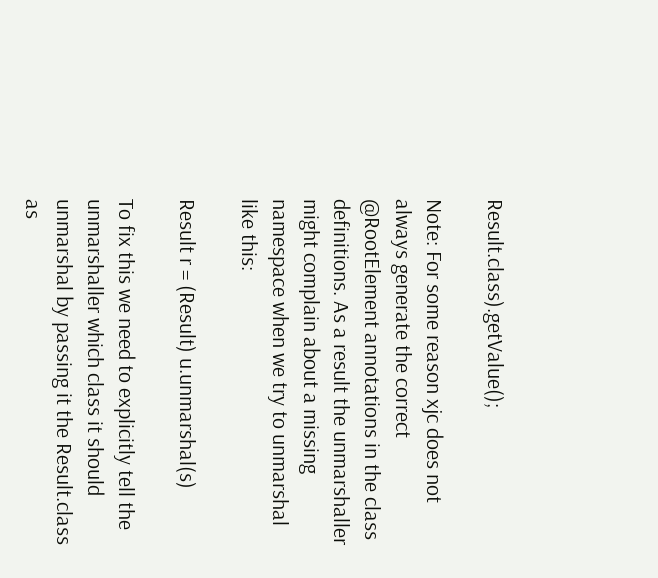Result.class).getValue();

Note: For some reason xjc does not always generate the correct @RootElement annotations in the class definitions. As a result the unmarshaller might complain about a missing namespace when we try to unmarshal like this:

Result r = (Result) u.unmarshal(s)

To fix this we need to explicitly tell the unmarshaller which class it should unmarshal by passing it the Result.class as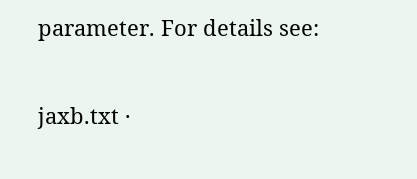parameter. For details see:

jaxb.txt ·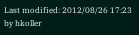Last modified: 2012/08/26 17:23 by hkoller